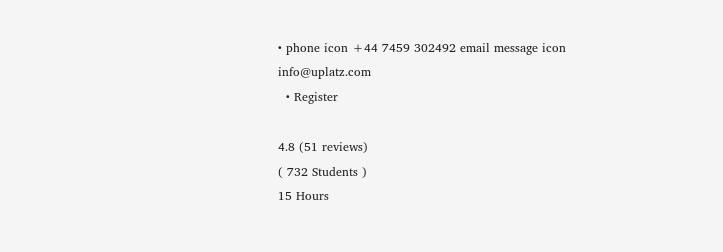• phone icon +44 7459 302492 email message icon info@uplatz.com
  • Register

4.8 (51 reviews)
( 732 Students )
15 Hours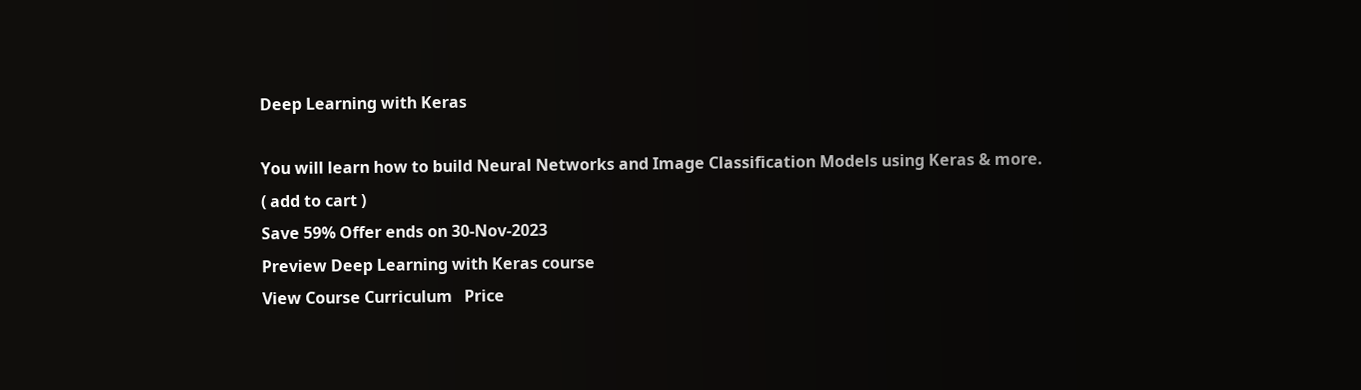Deep Learning with Keras

You will learn how to build Neural Networks and Image Classification Models using Keras & more.
( add to cart )
Save 59% Offer ends on 30-Nov-2023
Preview Deep Learning with Keras course
View Course Curriculum   Price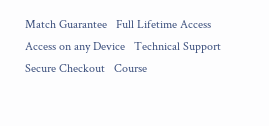Match Guarantee   Full Lifetime Access     Access on any Device   Technical Support    Secure Checkout   Course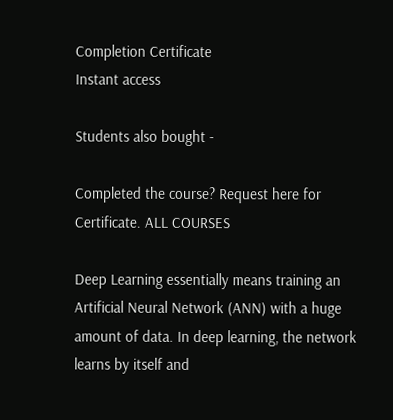Completion Certificate
Instant access

Students also bought -

Completed the course? Request here for Certificate. ALL COURSES

Deep Learning essentially means training an Artificial Neural Network (ANN) with a huge amount of data. In deep learning, the network learns by itself and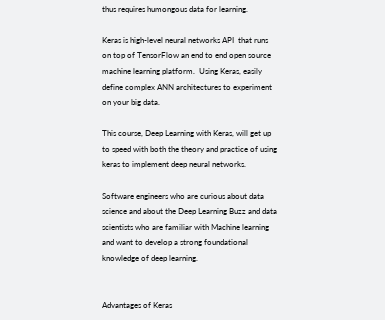thus requires humongous data for learning.

Keras is high-level neural networks API  that runs on top of TensorFlow an end to end open source machine learning platform.  Using Keras, easily define complex ANN architectures to experiment on your big data.

This course, Deep Learning with Keras, will get up to speed with both the theory and practice of using keras to implement deep neural networks.

Software engineers who are curious about data science and about the Deep Learning Buzz and data scientists who are familiar with Machine learning and want to develop a strong foundational knowledge of deep learning.


Advantages of Keras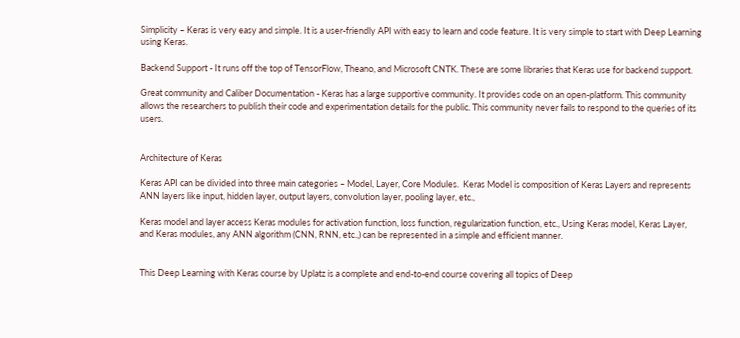Simplicity – Keras is very easy and simple. It is a user-friendly API with easy to learn and code feature. It is very simple to start with Deep Learning using Keras.

Backend Support - It runs off the top of TensorFlow, Theano, and Microsoft CNTK. These are some libraries that Keras use for backend support.

Great community and Caliber Documentation - Keras has a large supportive community. It provides code on an open-platform. This community allows the researchers to publish their code and experimentation details for the public. This community never fails to respond to the queries of its users.


Architecture of Keras

Keras API can be divided into three main categories – Model, Layer, Core Modules.  Keras Model is composition of Keras Layers and represents ANN layers like input, hidden layer, output layers, convolution layer, pooling layer, etc.,

Keras model and layer access Keras modules for activation function, loss function, regularization function, etc., Using Keras model, Keras Layer, and Keras modules, any ANN algorithm (CNN, RNN, etc.,) can be represented in a simple and efficient manner.


This Deep Learning with Keras course by Uplatz is a complete and end-to-end course covering all topics of Deep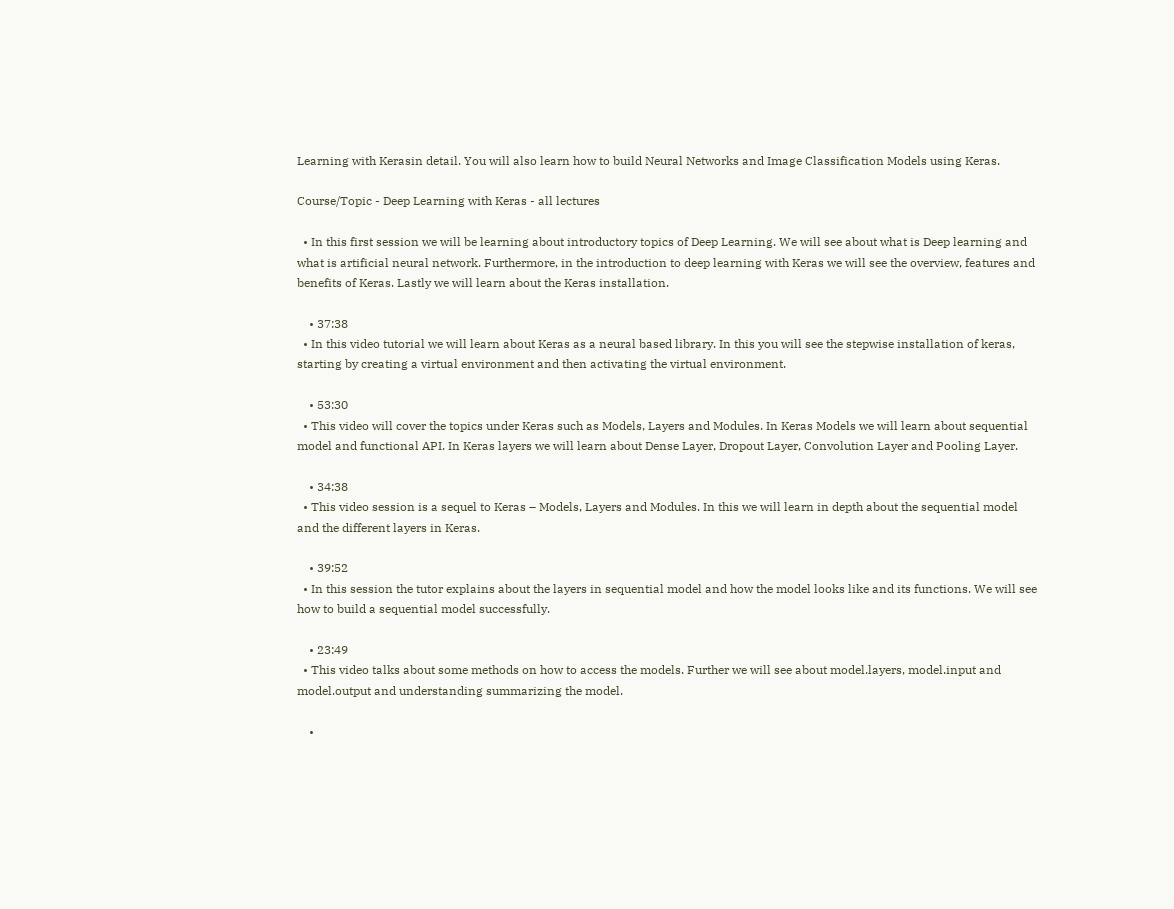Learning with Kerasin detail. You will also learn how to build Neural Networks and Image Classification Models using Keras.

Course/Topic - Deep Learning with Keras - all lectures

  • In this first session we will be learning about introductory topics of Deep Learning. We will see about what is Deep learning and what is artificial neural network. Furthermore, in the introduction to deep learning with Keras we will see the overview, features and benefits of Keras. Lastly we will learn about the Keras installation.

    • 37:38
  • In this video tutorial we will learn about Keras as a neural based library. In this you will see the stepwise installation of keras, starting by creating a virtual environment and then activating the virtual environment.

    • 53:30
  • This video will cover the topics under Keras such as Models, Layers and Modules. In Keras Models we will learn about sequential model and functional API. In Keras layers we will learn about Dense Layer, Dropout Layer, Convolution Layer and Pooling Layer.

    • 34:38
  • This video session is a sequel to Keras – Models, Layers and Modules. In this we will learn in depth about the sequential model and the different layers in Keras.

    • 39:52
  • In this session the tutor explains about the layers in sequential model and how the model looks like and its functions. We will see how to build a sequential model successfully.

    • 23:49
  • This video talks about some methods on how to access the models. Further we will see about model.layers, model.input and model.output and understanding summarizing the model.

    •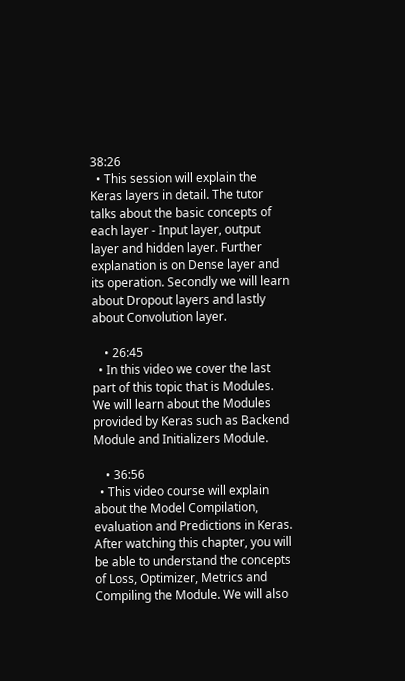38:26
  • This session will explain the Keras layers in detail. The tutor talks about the basic concepts of each layer - Input layer, output layer and hidden layer. Further explanation is on Dense layer and its operation. Secondly we will learn about Dropout layers and lastly about Convolution layer.

    • 26:45
  • In this video we cover the last part of this topic that is Modules. We will learn about the Modules provided by Keras such as Backend Module and Initializers Module.

    • 36:56
  • This video course will explain about the Model Compilation, evaluation and Predictions in Keras. After watching this chapter, you will be able to understand the concepts of Loss, Optimizer, Metrics and Compiling the Module. We will also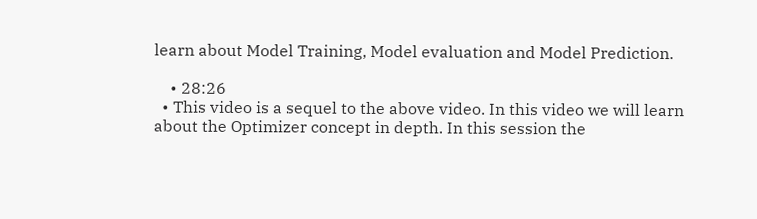learn about Model Training, Model evaluation and Model Prediction.

    • 28:26
  • This video is a sequel to the above video. In this video we will learn about the Optimizer concept in depth. In this session the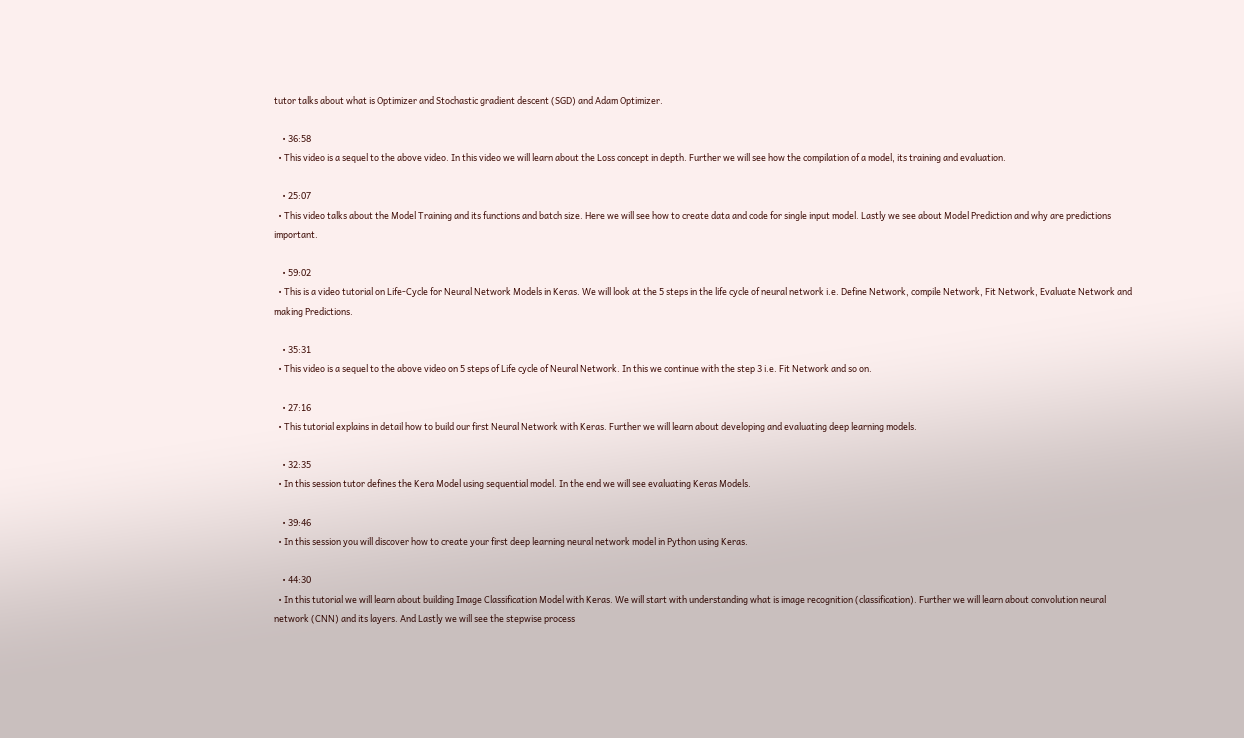tutor talks about what is Optimizer and Stochastic gradient descent (SGD) and Adam Optimizer.

    • 36:58
  • This video is a sequel to the above video. In this video we will learn about the Loss concept in depth. Further we will see how the compilation of a model, its training and evaluation.

    • 25:07
  • This video talks about the Model Training and its functions and batch size. Here we will see how to create data and code for single input model. Lastly we see about Model Prediction and why are predictions important.

    • 59:02
  • This is a video tutorial on Life-Cycle for Neural Network Models in Keras. We will look at the 5 steps in the life cycle of neural network i.e. Define Network, compile Network, Fit Network, Evaluate Network and making Predictions.

    • 35:31
  • This video is a sequel to the above video on 5 steps of Life cycle of Neural Network. In this we continue with the step 3 i.e. Fit Network and so on.

    • 27:16
  • This tutorial explains in detail how to build our first Neural Network with Keras. Further we will learn about developing and evaluating deep learning models.

    • 32:35
  • In this session tutor defines the Kera Model using sequential model. In the end we will see evaluating Keras Models.

    • 39:46
  • In this session you will discover how to create your first deep learning neural network model in Python using Keras.

    • 44:30
  • In this tutorial we will learn about building Image Classification Model with Keras. We will start with understanding what is image recognition (classification). Further we will learn about convolution neural network (CNN) and its layers. And Lastly we will see the stepwise process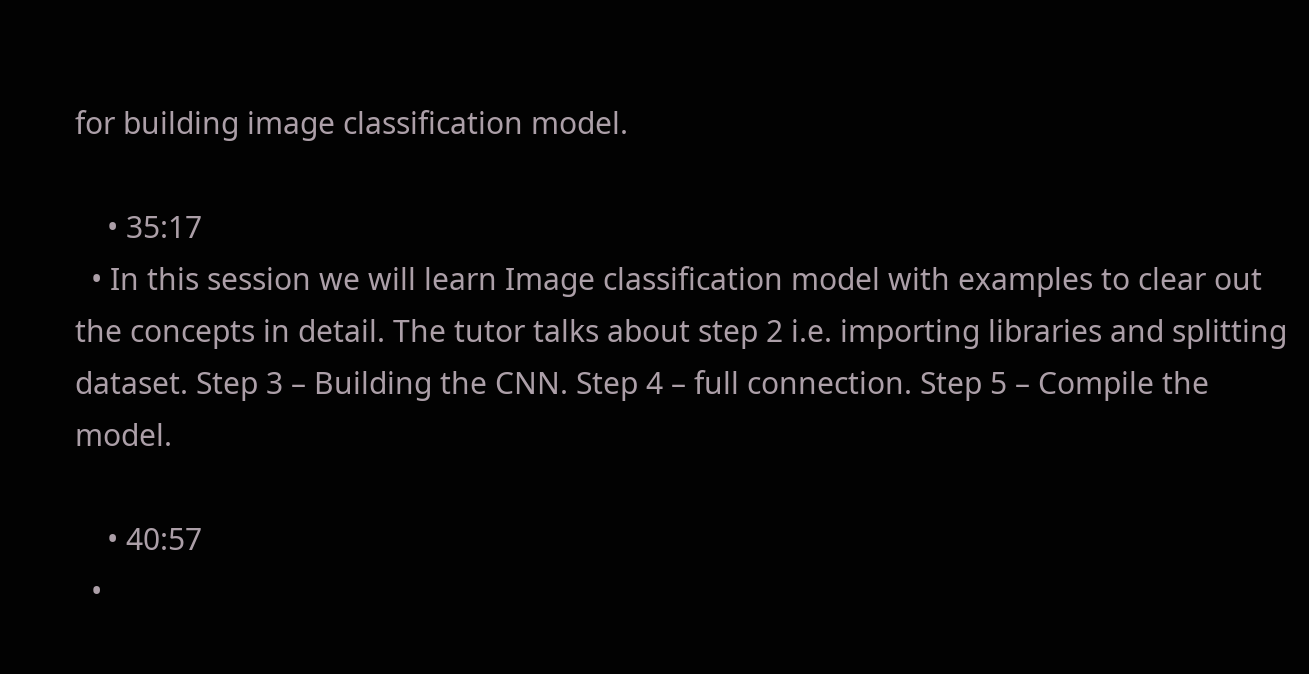for building image classification model.

    • 35:17
  • In this session we will learn Image classification model with examples to clear out the concepts in detail. The tutor talks about step 2 i.e. importing libraries and splitting dataset. Step 3 – Building the CNN. Step 4 – full connection. Step 5 – Compile the model.

    • 40:57
  •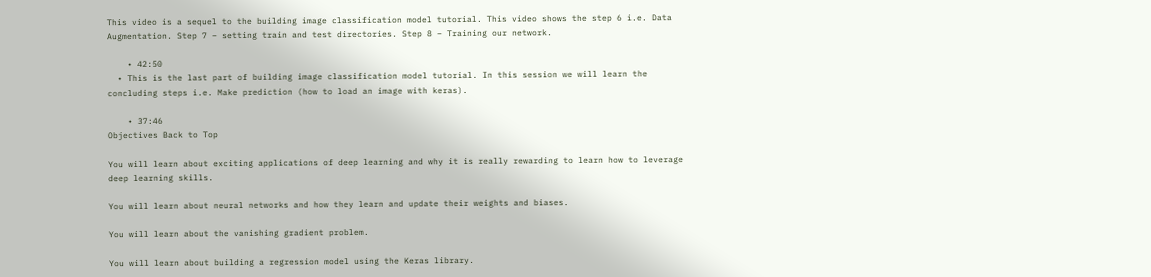This video is a sequel to the building image classification model tutorial. This video shows the step 6 i.e. Data Augmentation. Step 7 – setting train and test directories. Step 8 – Training our network.

    • 42:50
  • This is the last part of building image classification model tutorial. In this session we will learn the concluding steps i.e. Make prediction (how to load an image with keras).

    • 37:46
Objectives Back to Top

You will learn about exciting applications of deep learning and why it is really rewarding to learn how to leverage deep learning skills.

You will learn about neural networks and how they learn and update their weights and biases.

You will learn about the vanishing gradient problem.

You will learn about building a regression model using the Keras library.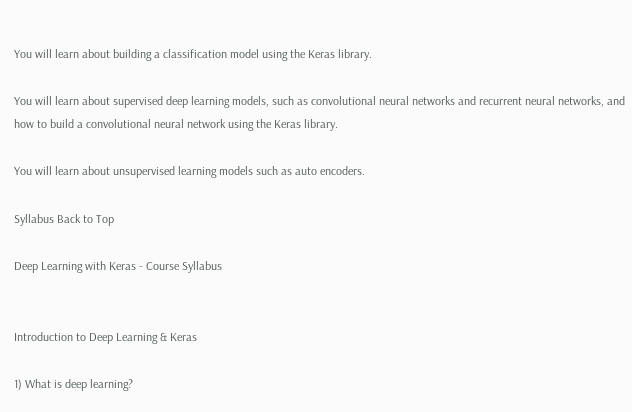You will learn about building a classification model using the Keras library.

You will learn about supervised deep learning models, such as convolutional neural networks and recurrent neural networks, and how to build a convolutional neural network using the Keras library.

You will learn about unsupervised learning models such as auto encoders.

Syllabus Back to Top

Deep Learning with Keras - Course Syllabus


Introduction to Deep Learning & Keras

1) What is deep learning?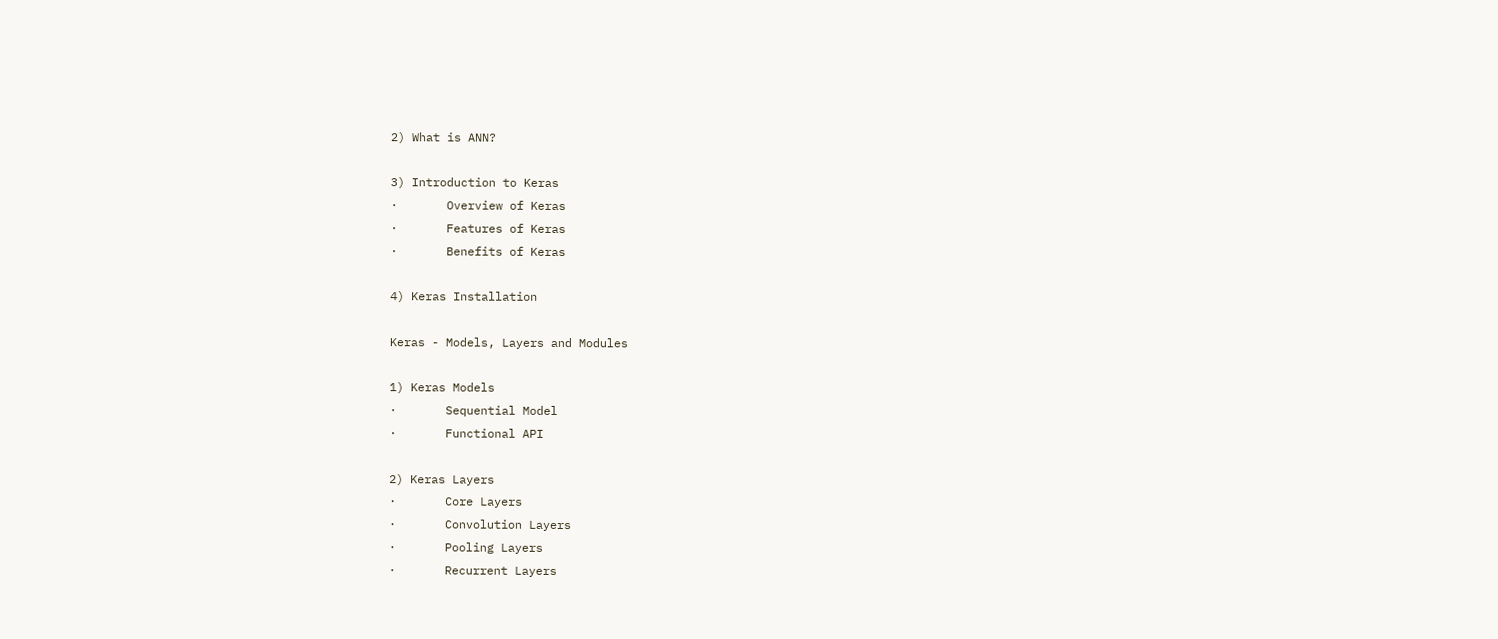2) What is ANN?

3) Introduction to Keras
·       Overview of Keras
·       Features of Keras
·       Benefits of Keras

4) Keras Installation

Keras - Models, Layers and Modules

1) Keras Models
·       Sequential Model
·       Functional API

2) Keras Layers
·       Core Layers
·       Convolution Layers
·       Pooling Layers
·       Recurrent Layers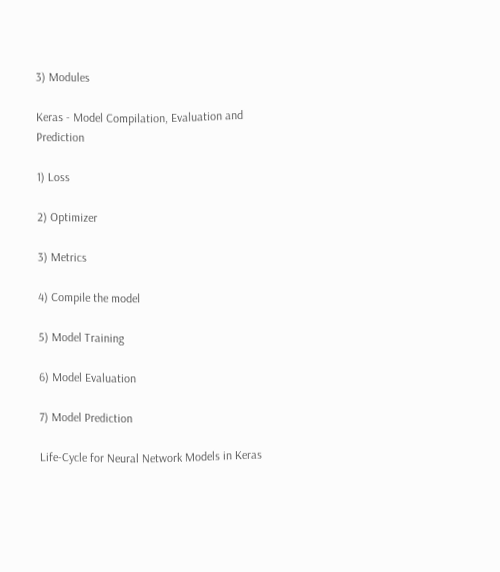3) Modules

Keras - Model Compilation, Evaluation and Prediction

1) Loss

2) Optimizer

3) Metrics

4) Compile the model

5) Model Training

6) Model Evaluation

7) Model Prediction

Life-Cycle for Neural Network Models in Keras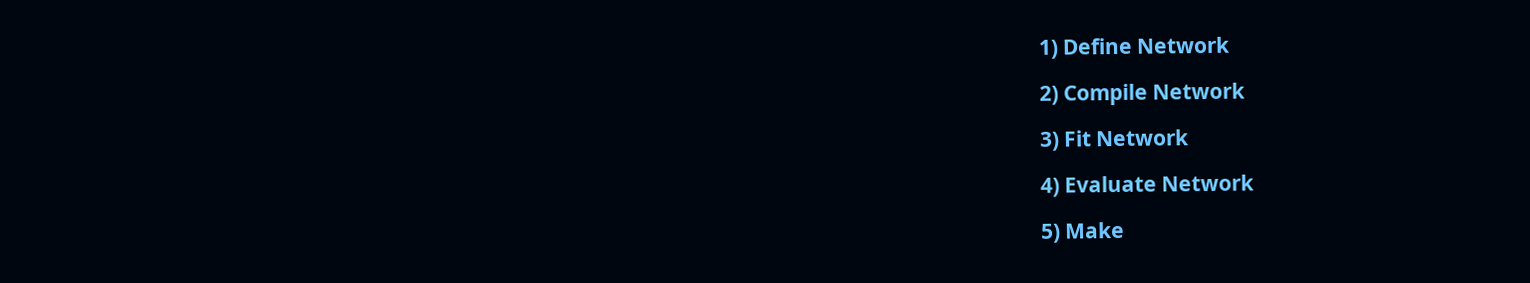1) Define Network

2) Compile Network

3) Fit Network

4) Evaluate Network

5) Make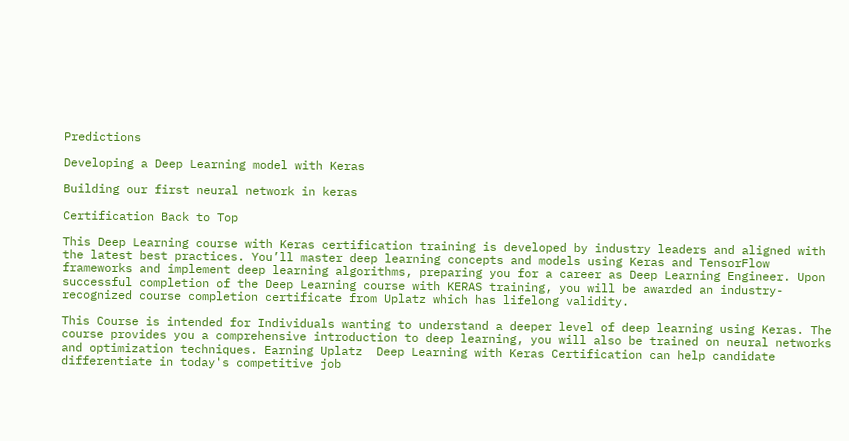Predictions

Developing a Deep Learning model with Keras

Building our first neural network in keras

Certification Back to Top

This Deep Learning course with Keras certification training is developed by industry leaders and aligned with the latest best practices. You’ll master deep learning concepts and models using Keras and TensorFlow frameworks and implement deep learning algorithms, preparing you for a career as Deep Learning Engineer. Upon successful completion of the Deep Learning course with KERAS training, you will be awarded an industry-recognized course completion certificate from Uplatz which has lifelong validity.

This Course is intended for Individuals wanting to understand a deeper level of deep learning using Keras. The course provides you a comprehensive introduction to deep learning, you will also be trained on neural networks and optimization techniques. Earning Uplatz  Deep Learning with Keras Certification can help candidate differentiate in today's competitive job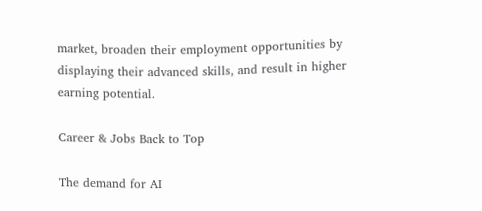market, broaden their employment opportunities by displaying their advanced skills, and result in higher earning potential.

Career & Jobs Back to Top

The demand for AI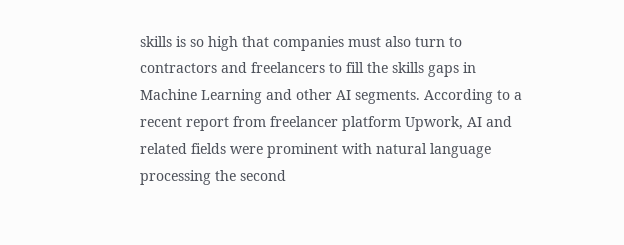skills is so high that companies must also turn to contractors and freelancers to fill the skills gaps in Machine Learning and other AI segments. According to a recent report from freelancer platform Upwork, AI and related fields were prominent with natural language processing the second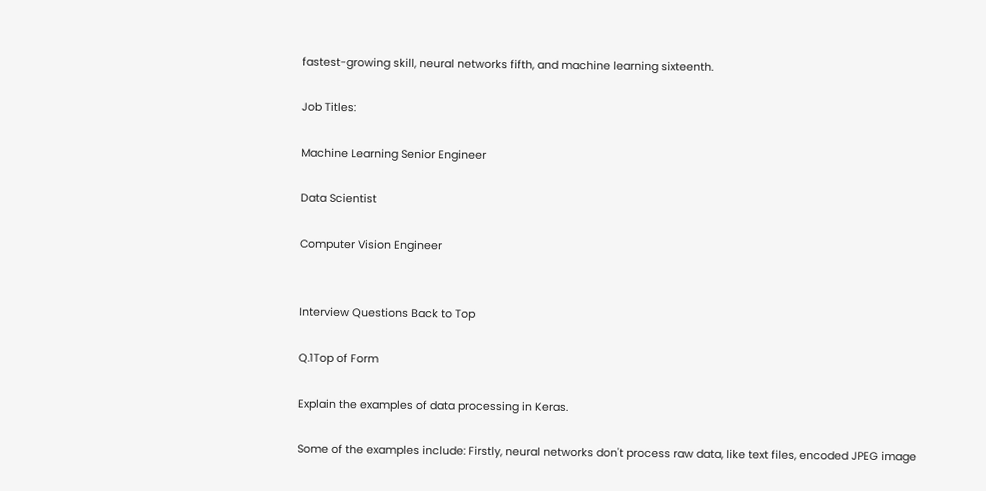fastest-growing skill, neural networks fifth, and machine learning sixteenth.

Job Titles:

Machine Learning Senior Engineer

Data Scientist

Computer Vision Engineer


Interview Questions Back to Top

Q.1Top of Form

Explain the examples of data processing in Keras.

Some of the examples include: Firstly, neural networks don't process raw data, like text files, encoded JPEG image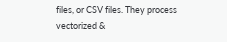files, or CSV files. They process vectorized &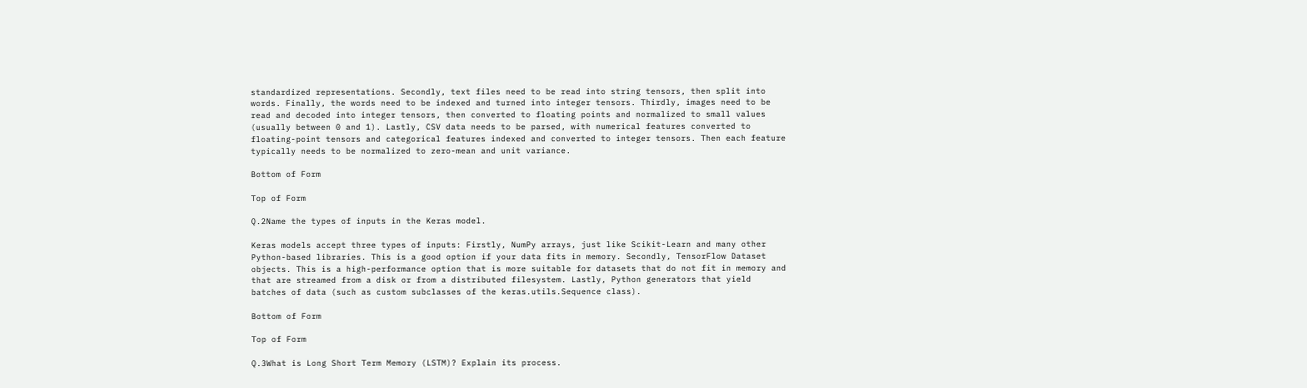standardized representations. Secondly, text files need to be read into string tensors, then split into words. Finally, the words need to be indexed and turned into integer tensors. Thirdly, images need to be read and decoded into integer tensors, then converted to floating points and normalized to small values (usually between 0 and 1). Lastly, CSV data needs to be parsed, with numerical features converted to floating-point tensors and categorical features indexed and converted to integer tensors. Then each feature typically needs to be normalized to zero-mean and unit variance.

Bottom of Form

Top of Form

Q.2Name the types of inputs in the Keras model.

Keras models accept three types of inputs: Firstly, NumPy arrays, just like Scikit-Learn and many other Python-based libraries. This is a good option if your data fits in memory. Secondly, TensorFlow Dataset objects. This is a high-performance option that is more suitable for datasets that do not fit in memory and that are streamed from a disk or from a distributed filesystem. Lastly, Python generators that yield batches of data (such as custom subclasses of the keras.utils.Sequence class).

Bottom of Form

Top of Form

Q.3What is Long Short Term Memory (LSTM)? Explain its process.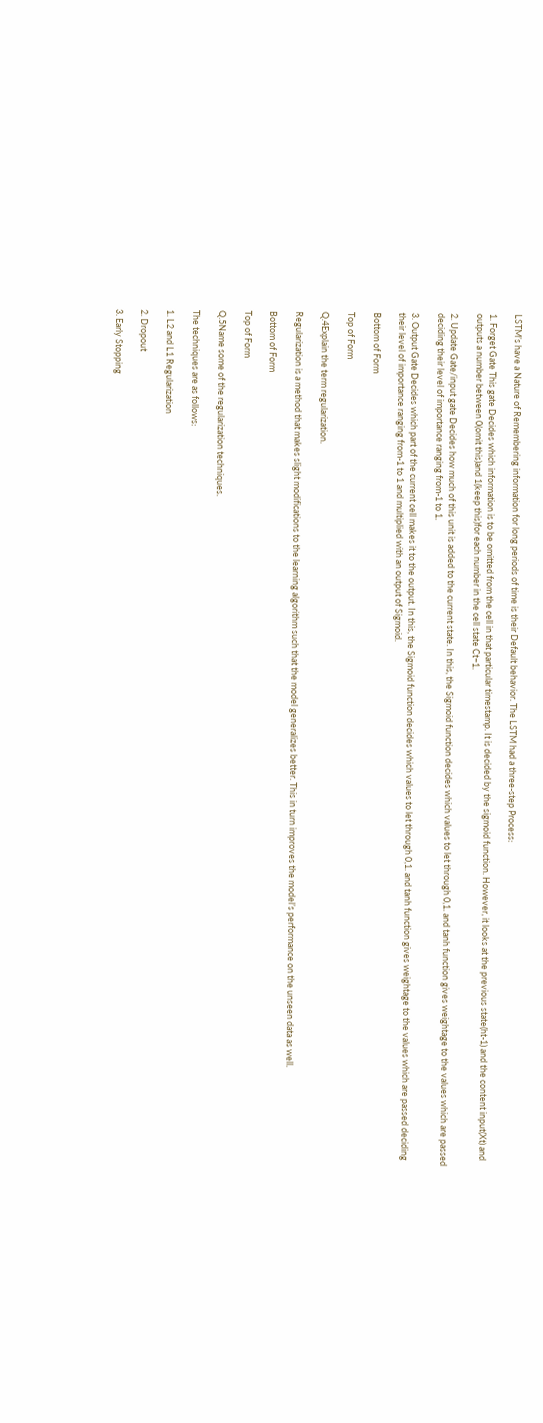LSTM’s have a Nature of Remembering information for long periods of time is their Default behavior. The LSTM had a three-step Process:

1. Forget Gate This gate Decides which information is to be omitted from the cell in that particular timestamp. It is decided by the sigmoid function. However, it looks at the previous state(ht-1) and the content input(Xt) and outputs a number between 0(omit this)and 1(keep this)for each number in the cell state Ct−1.

2. Update Gate/input gate Decides how much of this unit is added to the current state. In this, the Sigmoid function decides which values to let through 0,1. and tanh function gives weightage to the values which are passed deciding their level of importance ranging from-1 to 1.

3. Output Gate Decides which part of the current cell makes it to the output. In this, the Sigmoid function decides which values to let through 0,1. and tanh function gives weightage to the values which are passed deciding their level of importance ranging from-1 to 1 and multiplied with an output of Sigmoid.

Bottom of Form

Top of Form

Q.4Explain the term regularization.

Regularization is a method that makes slight modifications to the learning algorithm such that the model generalizes better. This in turn improves the model’s performance on the unseen data as well.

Bottom of Form

Top of Form

Q.5Name some of the regularization techniques.

The techniques are as follows:

1. L2 and L1 Regularization

2. Dropout

3. Early Stopping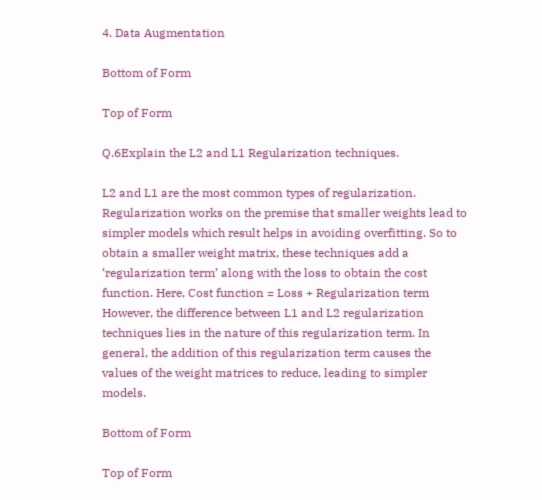4. Data Augmentation

Bottom of Form

Top of Form

Q.6Explain the L2 and L1 Regularization techniques.

L2 and L1 are the most common types of regularization. Regularization works on the premise that smaller weights lead to simpler models which result helps in avoiding overfitting. So to obtain a smaller weight matrix, these techniques add a ‘regularization term’ along with the loss to obtain the cost function. Here, Cost function = Loss + Regularization term However, the difference between L1 and L2 regularization techniques lies in the nature of this regularization term. In general, the addition of this regularization term causes the values of the weight matrices to reduce, leading to simpler models.

Bottom of Form

Top of Form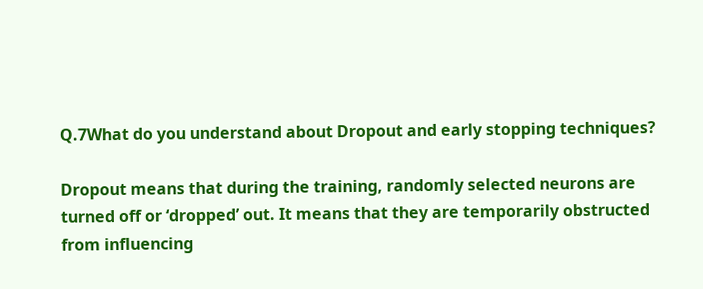Q.7What do you understand about Dropout and early stopping techniques?

Dropout means that during the training, randomly selected neurons are turned off or ‘dropped’ out. It means that they are temporarily obstructed from influencing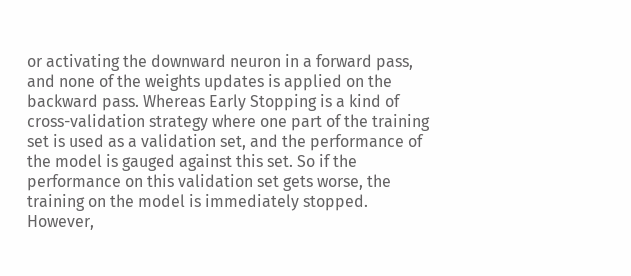or activating the downward neuron in a forward pass, and none of the weights updates is applied on the backward pass. Whereas Early Stopping is a kind of cross-validation strategy where one part of the training set is used as a validation set, and the performance of the model is gauged against this set. So if the performance on this validation set gets worse, the training on the model is immediately stopped. However,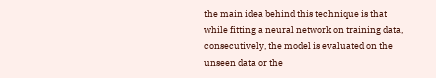the main idea behind this technique is that while fitting a neural network on training data, consecutively, the model is evaluated on the unseen data or the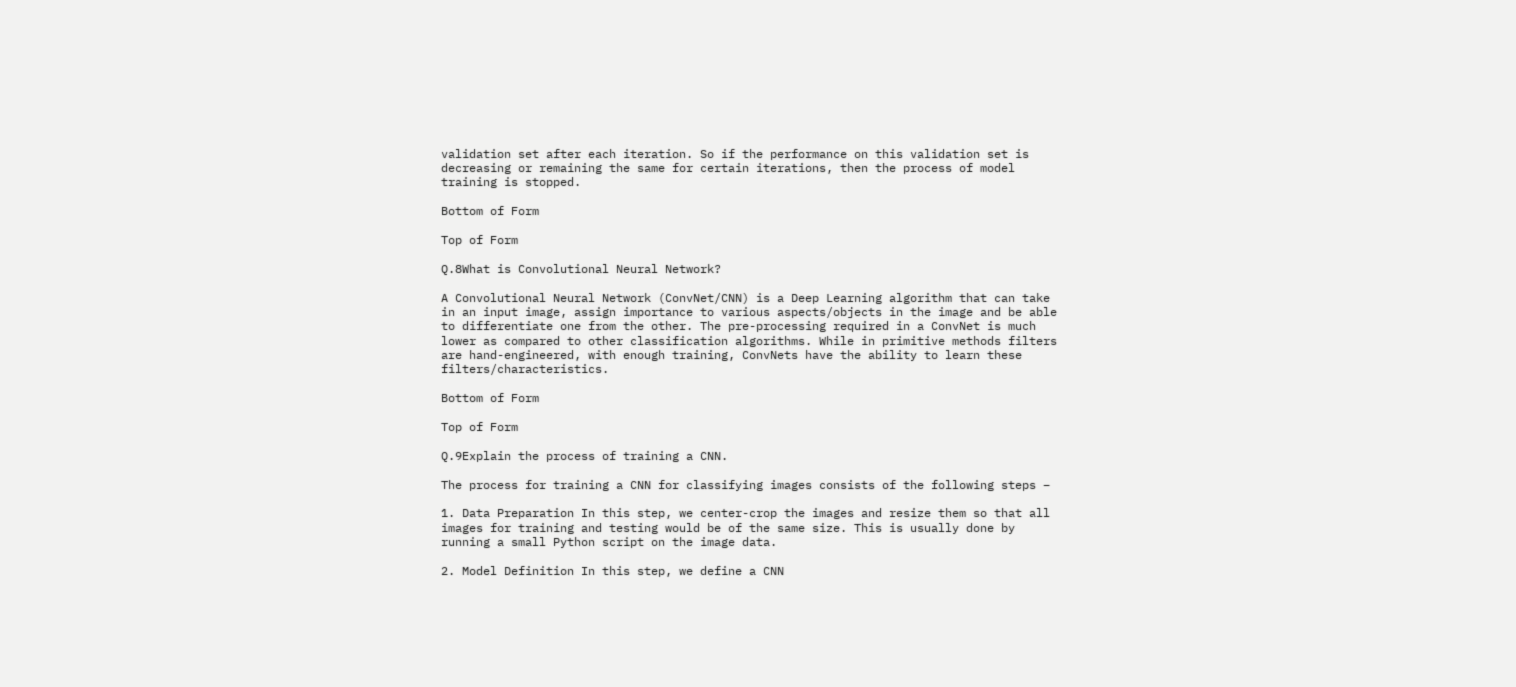validation set after each iteration. So if the performance on this validation set is decreasing or remaining the same for certain iterations, then the process of model training is stopped.

Bottom of Form

Top of Form

Q.8What is Convolutional Neural Network?

A Convolutional Neural Network (ConvNet/CNN) is a Deep Learning algorithm that can take in an input image, assign importance to various aspects/objects in the image and be able to differentiate one from the other. The pre-processing required in a ConvNet is much lower as compared to other classification algorithms. While in primitive methods filters are hand-engineered, with enough training, ConvNets have the ability to learn these filters/characteristics.

Bottom of Form

Top of Form

Q.9Explain the process of training a CNN.

The process for training a CNN for classifying images consists of the following steps −

1. Data Preparation In this step, we center-crop the images and resize them so that all images for training and testing would be of the same size. This is usually done by running a small Python script on the image data.

2. Model Definition In this step, we define a CNN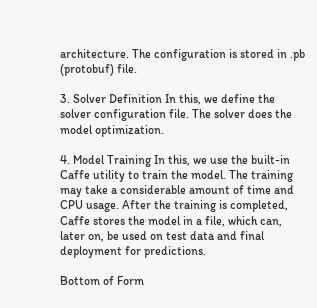architecture. The configuration is stored in .pb (protobuf) file.

3. Solver Definition In this, we define the solver configuration file. The solver does the model optimization.

4. Model Training In this, we use the built-in Caffe utility to train the model. The training may take a considerable amount of time and CPU usage. After the training is completed, Caffe stores the model in a file, which can, later on, be used on test data and final deployment for predictions.

Bottom of Form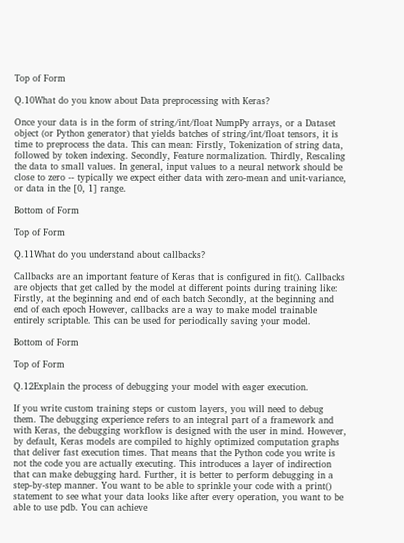Top of Form

Q.10What do you know about Data preprocessing with Keras?

Once your data is in the form of string/int/float NumpPy arrays, or a Dataset object (or Python generator) that yields batches of string/int/float tensors, it is time to preprocess the data. This can mean: Firstly, Tokenization of string data, followed by token indexing. Secondly, Feature normalization. Thirdly, Rescaling the data to small values. In general, input values to a neural network should be close to zero -- typically we expect either data with zero-mean and unit-variance, or data in the [0, 1] range.

Bottom of Form

Top of Form

Q.11What do you understand about callbacks?

Callbacks are an important feature of Keras that is configured in fit(). Callbacks are objects that get called by the model at different points during training like: Firstly, at the beginning and end of each batch Secondly, at the beginning and end of each epoch However, callbacks are a way to make model trainable entirely scriptable. This can be used for periodically saving your model.

Bottom of Form

Top of Form

Q.12Explain the process of debugging your model with eager execution.

If you write custom training steps or custom layers, you will need to debug them. The debugging experience refers to an integral part of a framework and with Keras, the debugging workflow is designed with the user in mind. However, by default, Keras models are compiled to highly optimized computation graphs that deliver fast execution times. That means that the Python code you write is not the code you are actually executing. This introduces a layer of indirection that can make debugging hard. Further, it is better to perform debugging in a step-by-step manner. You want to be able to sprinkle your code with a print() statement to see what your data looks like after every operation, you want to be able to use pdb. You can achieve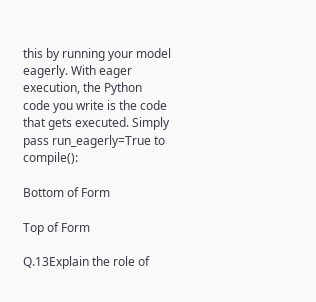this by running your model eagerly. With eager execution, the Python code you write is the code that gets executed. Simply pass run_eagerly=True to compile():

Bottom of Form

Top of Form

Q.13Explain the role of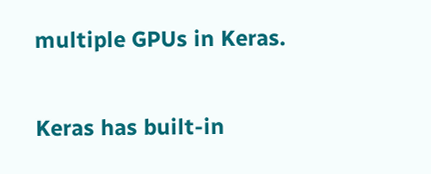multiple GPUs in Keras.

Keras has built-in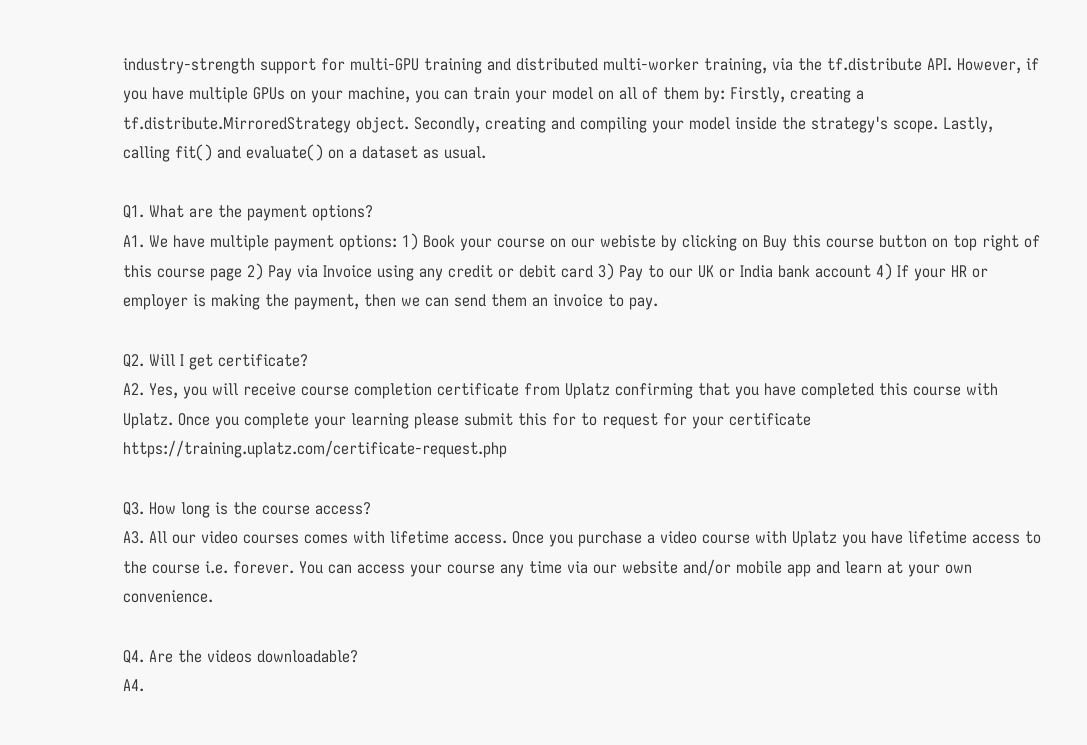industry-strength support for multi-GPU training and distributed multi-worker training, via the tf.distribute API. However, if you have multiple GPUs on your machine, you can train your model on all of them by: Firstly, creating a tf.distribute.MirroredStrategy object. Secondly, creating and compiling your model inside the strategy's scope. Lastly, calling fit() and evaluate() on a dataset as usual.

Q1. What are the payment options?
A1. We have multiple payment options: 1) Book your course on our webiste by clicking on Buy this course button on top right of this course page 2) Pay via Invoice using any credit or debit card 3) Pay to our UK or India bank account 4) If your HR or employer is making the payment, then we can send them an invoice to pay.

Q2. Will I get certificate?
A2. Yes, you will receive course completion certificate from Uplatz confirming that you have completed this course with Uplatz. Once you complete your learning please submit this for to request for your certificate https://training.uplatz.com/certificate-request.php

Q3. How long is the course access?
A3. All our video courses comes with lifetime access. Once you purchase a video course with Uplatz you have lifetime access to the course i.e. forever. You can access your course any time via our website and/or mobile app and learn at your own convenience.

Q4. Are the videos downloadable?
A4.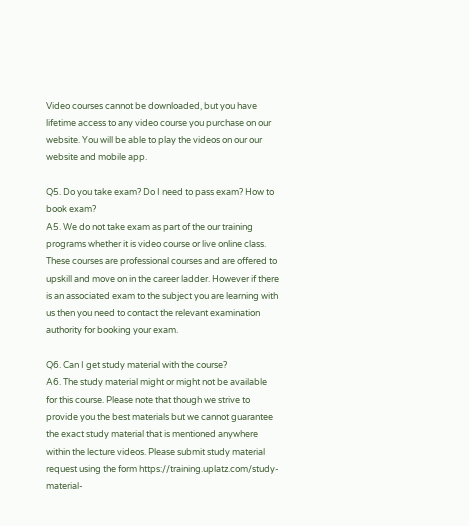Video courses cannot be downloaded, but you have lifetime access to any video course you purchase on our website. You will be able to play the videos on our our website and mobile app.

Q5. Do you take exam? Do I need to pass exam? How to book exam?
A5. We do not take exam as part of the our training programs whether it is video course or live online class. These courses are professional courses and are offered to upskill and move on in the career ladder. However if there is an associated exam to the subject you are learning with us then you need to contact the relevant examination authority for booking your exam.

Q6. Can I get study material with the course?
A6. The study material might or might not be available for this course. Please note that though we strive to provide you the best materials but we cannot guarantee the exact study material that is mentioned anywhere within the lecture videos. Please submit study material request using the form https://training.uplatz.com/study-material-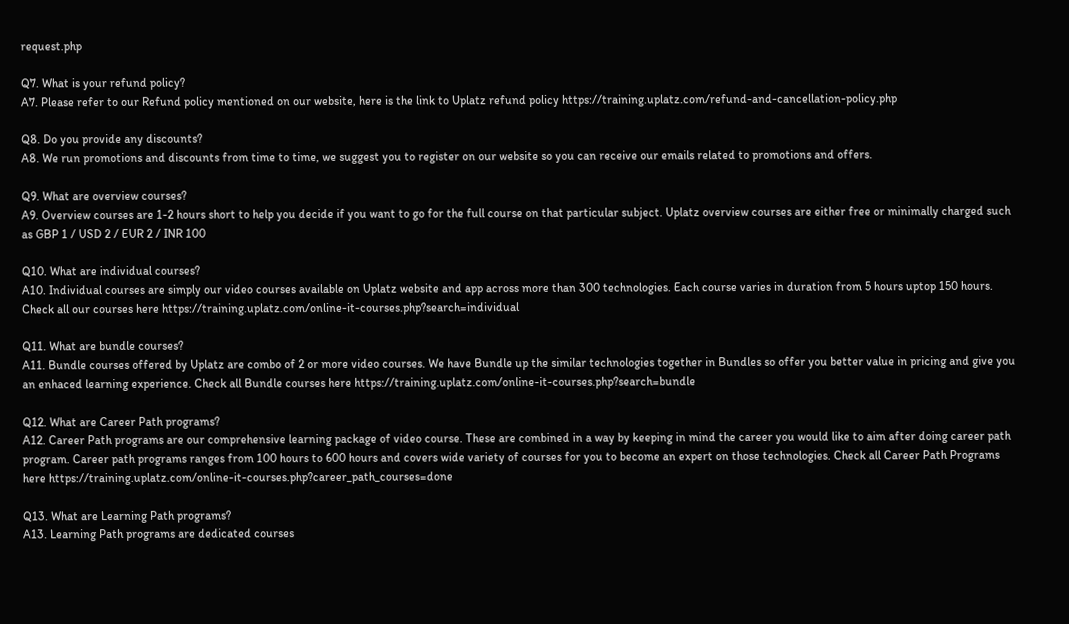request.php

Q7. What is your refund policy?
A7. Please refer to our Refund policy mentioned on our website, here is the link to Uplatz refund policy https://training.uplatz.com/refund-and-cancellation-policy.php

Q8. Do you provide any discounts?
A8. We run promotions and discounts from time to time, we suggest you to register on our website so you can receive our emails related to promotions and offers.

Q9. What are overview courses?
A9. Overview courses are 1-2 hours short to help you decide if you want to go for the full course on that particular subject. Uplatz overview courses are either free or minimally charged such as GBP 1 / USD 2 / EUR 2 / INR 100

Q10. What are individual courses?
A10. Individual courses are simply our video courses available on Uplatz website and app across more than 300 technologies. Each course varies in duration from 5 hours uptop 150 hours. Check all our courses here https://training.uplatz.com/online-it-courses.php?search=individual

Q11. What are bundle courses?
A11. Bundle courses offered by Uplatz are combo of 2 or more video courses. We have Bundle up the similar technologies together in Bundles so offer you better value in pricing and give you an enhaced learning experience. Check all Bundle courses here https://training.uplatz.com/online-it-courses.php?search=bundle

Q12. What are Career Path programs?
A12. Career Path programs are our comprehensive learning package of video course. These are combined in a way by keeping in mind the career you would like to aim after doing career path program. Career path programs ranges from 100 hours to 600 hours and covers wide variety of courses for you to become an expert on those technologies. Check all Career Path Programs here https://training.uplatz.com/online-it-courses.php?career_path_courses=done

Q13. What are Learning Path programs?
A13. Learning Path programs are dedicated courses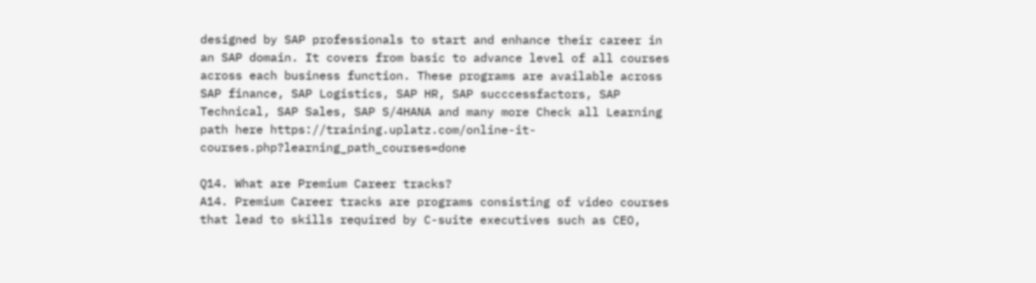designed by SAP professionals to start and enhance their career in an SAP domain. It covers from basic to advance level of all courses across each business function. These programs are available across SAP finance, SAP Logistics, SAP HR, SAP succcessfactors, SAP Technical, SAP Sales, SAP S/4HANA and many more Check all Learning path here https://training.uplatz.com/online-it-courses.php?learning_path_courses=done

Q14. What are Premium Career tracks?
A14. Premium Career tracks are programs consisting of video courses that lead to skills required by C-suite executives such as CEO,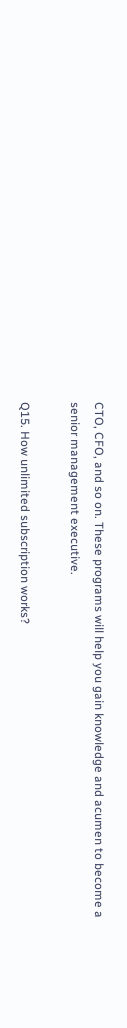CTO, CFO, and so on. These programs will help you gain knowledge and acumen to become a senior management executive.

Q15. How unlimited subscription works?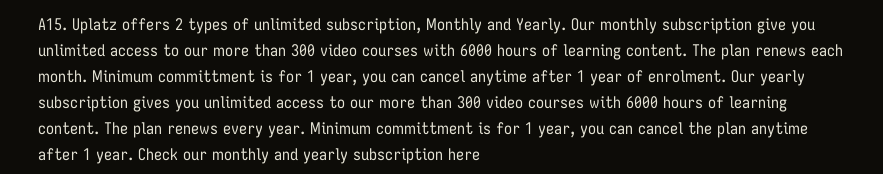A15. Uplatz offers 2 types of unlimited subscription, Monthly and Yearly. Our monthly subscription give you unlimited access to our more than 300 video courses with 6000 hours of learning content. The plan renews each month. Minimum committment is for 1 year, you can cancel anytime after 1 year of enrolment. Our yearly subscription gives you unlimited access to our more than 300 video courses with 6000 hours of learning content. The plan renews every year. Minimum committment is for 1 year, you can cancel the plan anytime after 1 year. Check our monthly and yearly subscription here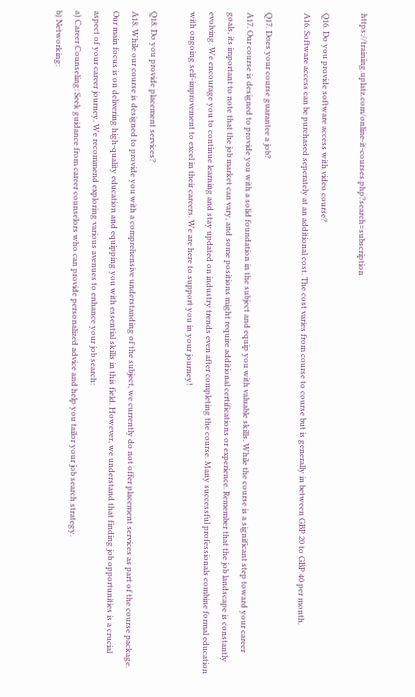https://training.uplatz.com/online-it-courses.php?search=subscription

Q16. Do you provide software access with video course?
A16. Software access can be purchased seperately at an additional cost. The cost varies from course to course but is generally in between GBP 20 to GBP 40 per month.

Q17. Does your course guarantee a job?
A17. Our course is designed to provide you with a solid foundation in the subject and equip you with valuable skills. While the course is a significant step toward your career goals, its important to note that the job market can vary, and some positions might require additional certifications or experience. Remember that the job landscape is constantly evolving. We encourage you to continue learning and stay updated on industry trends even after completing the course. Many successful professionals combine formal education with ongoing self-improvement to excel in their careers. We are here to support you in your journey!

Q18. Do you provide placement services?
A18. While our course is designed to provide you with a comprehensive understanding of the subject, we currently do not offer placement services as part of the course package. Our main focus is on delivering high-quality education and equipping you with essential skills in this field. However, we understand that finding job opportunities is a crucial aspect of your career journey. We recommend exploring various avenues to enhance your job search:
a) Career Counseling: Seek guidance from career counselors who can provide personalized advice and help you tailor your job search strategy.
b) Networking: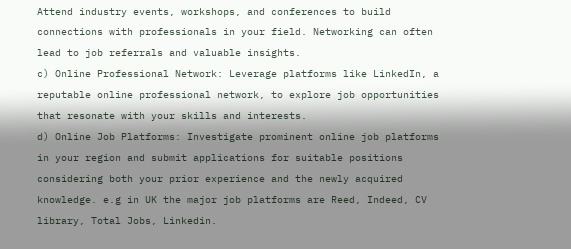Attend industry events, workshops, and conferences to build connections with professionals in your field. Networking can often lead to job referrals and valuable insights.
c) Online Professional Network: Leverage platforms like LinkedIn, a reputable online professional network, to explore job opportunities that resonate with your skills and interests.
d) Online Job Platforms: Investigate prominent online job platforms in your region and submit applications for suitable positions considering both your prior experience and the newly acquired knowledge. e.g in UK the major job platforms are Reed, Indeed, CV library, Total Jobs, Linkedin.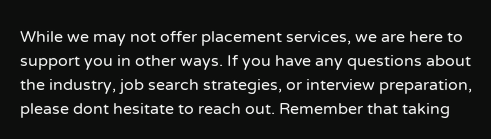While we may not offer placement services, we are here to support you in other ways. If you have any questions about the industry, job search strategies, or interview preparation, please dont hesitate to reach out. Remember that taking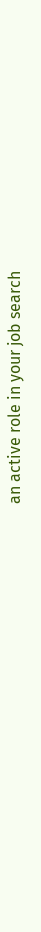an active role in your job search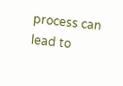process can lead to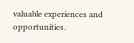valuable experiences and opportunities.